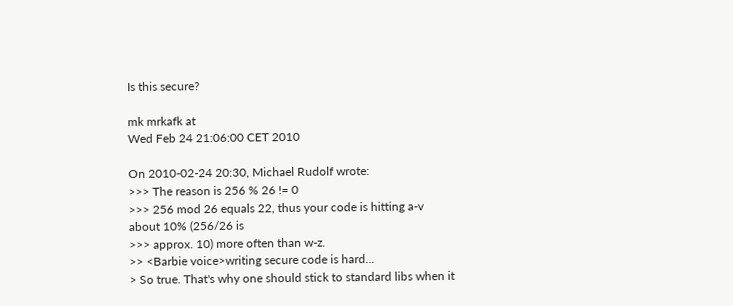Is this secure?

mk mrkafk at
Wed Feb 24 21:06:00 CET 2010

On 2010-02-24 20:30, Michael Rudolf wrote:
>>> The reason is 256 % 26 != 0
>>> 256 mod 26 equals 22, thus your code is hitting a-v about 10% (256/26 is
>>> approx. 10) more often than w-z.
>> <Barbie voice>writing secure code is hard...
> So true. That's why one should stick to standard libs when it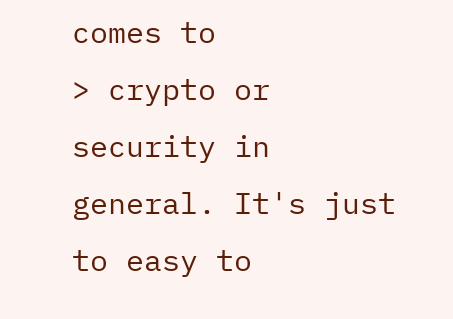comes to
> crypto or security in general. It's just to easy to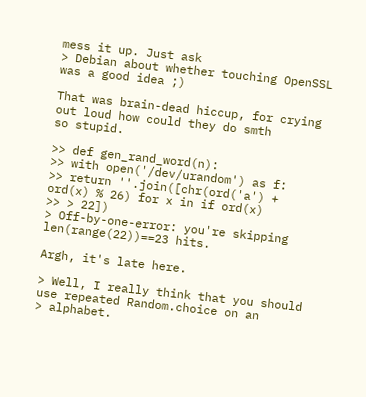mess it up. Just ask
> Debian about whether touching OpenSSL was a good idea ;)

That was brain-dead hiccup, for crying out loud how could they do smth
so stupid.

>> def gen_rand_word(n):
>> with open('/dev/urandom') as f:
>> return ''.join([chr(ord('a') + ord(x) % 26) for x in if ord(x)
>> > 22])
> Off-by-one-error: you're skipping len(range(22))==23 hits.

Argh, it's late here.

> Well, I really think that you should use repeated Random.choice on an
> alphabet.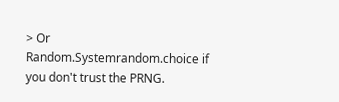> Or Random.Systemrandom.choice if you don't trust the PRNG.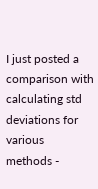I just posted a comparison with calculating std deviations for various
methods -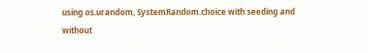using os.urandom, SystemRandom.choice with seeding and without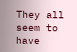They all seem to have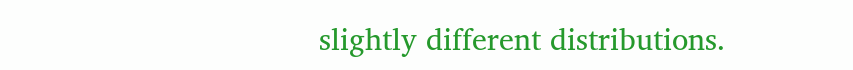slightly different distributions.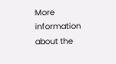More information about the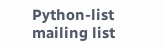Python-list mailing list